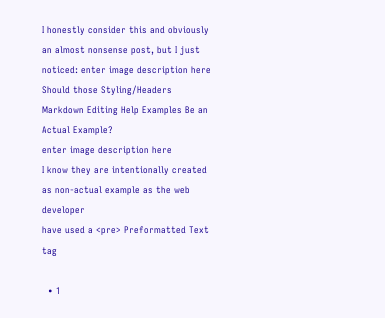I honestly consider this and obviously an almost nonsense post, but I just noticed: enter image description here Should those Styling/Headers Markdown Editing Help Examples Be an Actual Example?
enter image description here
I know they are intentionally created as non-actual example as the web developer
have used a <pre> Preformatted Text tag

  • 1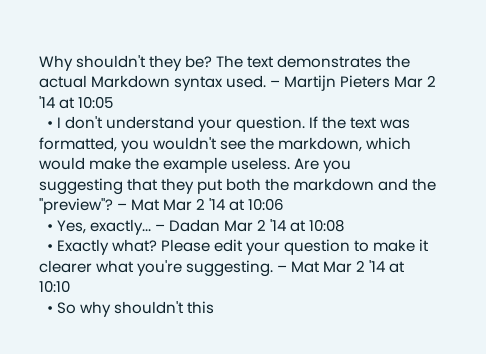Why shouldn't they be? The text demonstrates the actual Markdown syntax used. – Martijn Pieters Mar 2 '14 at 10:05
  • I don't understand your question. If the text was formatted, you wouldn't see the markdown, which would make the example useless. Are you suggesting that they put both the markdown and the "preview"? – Mat Mar 2 '14 at 10:06
  • Yes, exactly... – Dadan Mar 2 '14 at 10:08
  • Exactly what? Please edit your question to make it clearer what you're suggesting. – Mat Mar 2 '14 at 10:10
  • So why shouldn't this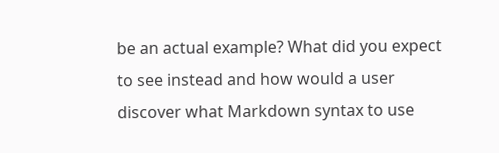be an actual example? What did you expect to see instead and how would a user discover what Markdown syntax to use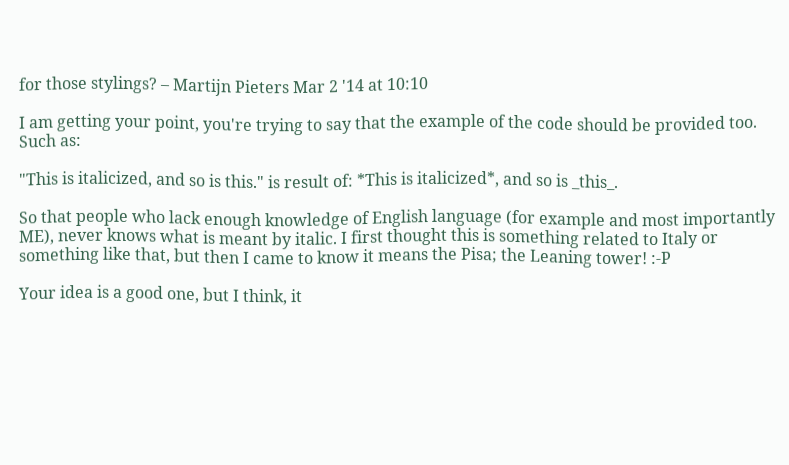for those stylings? – Martijn Pieters Mar 2 '14 at 10:10

I am getting your point, you're trying to say that the example of the code should be provided too. Such as:

"This is italicized, and so is this." is result of: *This is italicized*, and so is _this_.

So that people who lack enough knowledge of English language (for example and most importantly ME), never knows what is meant by italic. I first thought this is something related to Italy or something like that, but then I came to know it means the Pisa; the Leaning tower! :-P

Your idea is a good one, but I think, it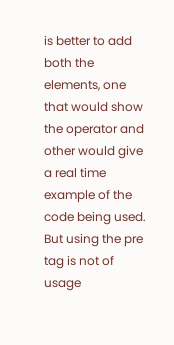is better to add both the elements, one that would show the operator and other would give a real time example of the code being used. But using the pre tag is not of usage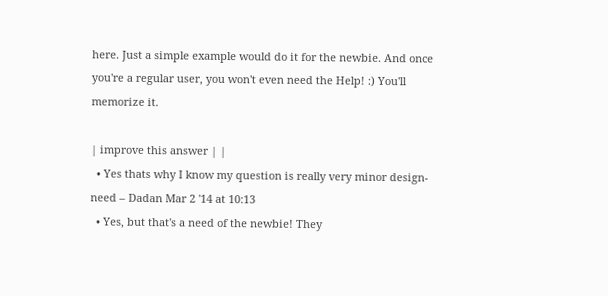here. Just a simple example would do it for the newbie. And once you're a regular user, you won't even need the Help! :) You'll memorize it.

| improve this answer | |
  • Yes thats why I know my question is really very minor design-need – Dadan Mar 2 '14 at 10:13
  • Yes, but that's a need of the newbie! They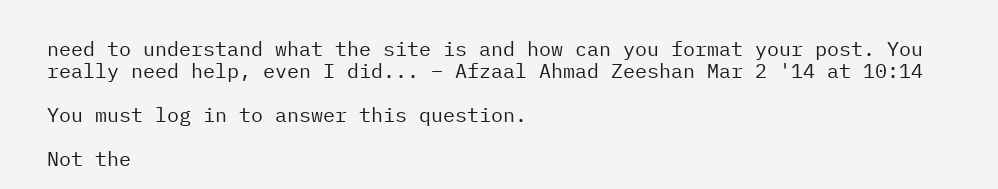need to understand what the site is and how can you format your post. You really need help, even I did... – Afzaal Ahmad Zeeshan Mar 2 '14 at 10:14

You must log in to answer this question.

Not the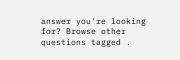answer you're looking for? Browse other questions tagged .